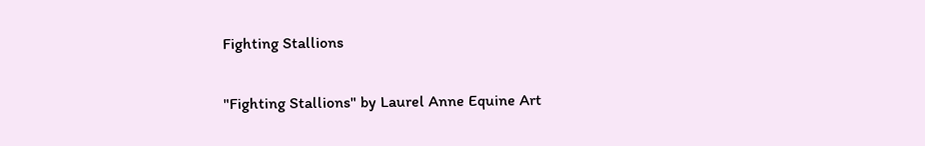Fighting Stallions

"Fighting Stallions" by Laurel Anne Equine Art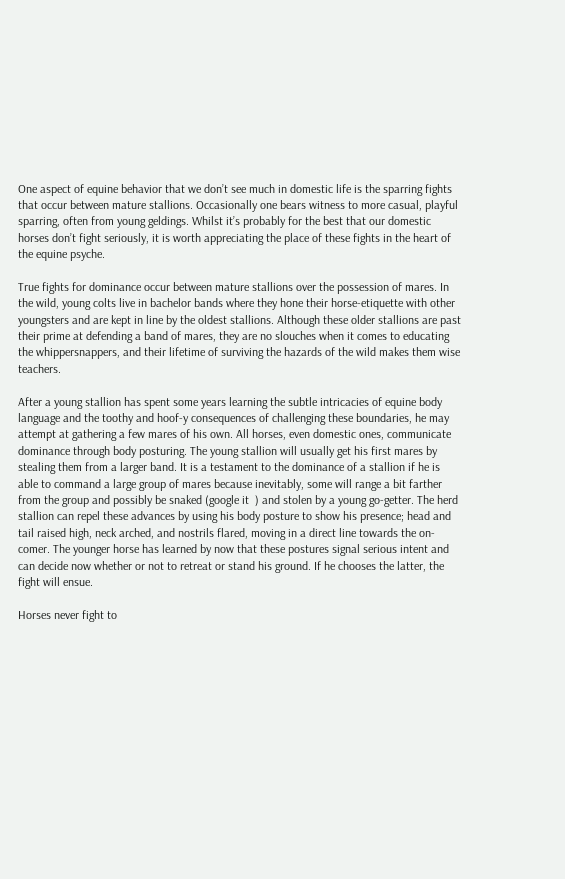One aspect of equine behavior that we don’t see much in domestic life is the sparring fights that occur between mature stallions. Occasionally one bears witness to more casual, playful sparring, often from young geldings. Whilst it’s probably for the best that our domestic horses don’t fight seriously, it is worth appreciating the place of these fights in the heart of the equine psyche.

True fights for dominance occur between mature stallions over the possession of mares. In the wild, young colts live in bachelor bands where they hone their horse-etiquette with other youngsters and are kept in line by the oldest stallions. Although these older stallions are past their prime at defending a band of mares, they are no slouches when it comes to educating the whippersnappers, and their lifetime of surviving the hazards of the wild makes them wise teachers.

After a young stallion has spent some years learning the subtle intricacies of equine body language and the toothy and hoof-y consequences of challenging these boundaries, he may attempt at gathering a few mares of his own. All horses, even domestic ones, communicate dominance through body posturing. The young stallion will usually get his first mares by stealing them from a larger band. It is a testament to the dominance of a stallion if he is able to command a large group of mares because inevitably, some will range a bit farther from the group and possibly be snaked (google it  ) and stolen by a young go-getter. The herd stallion can repel these advances by using his body posture to show his presence; head and tail raised high, neck arched, and nostrils flared, moving in a direct line towards the on-comer. The younger horse has learned by now that these postures signal serious intent and can decide now whether or not to retreat or stand his ground. If he chooses the latter, the fight will ensue.

Horses never fight to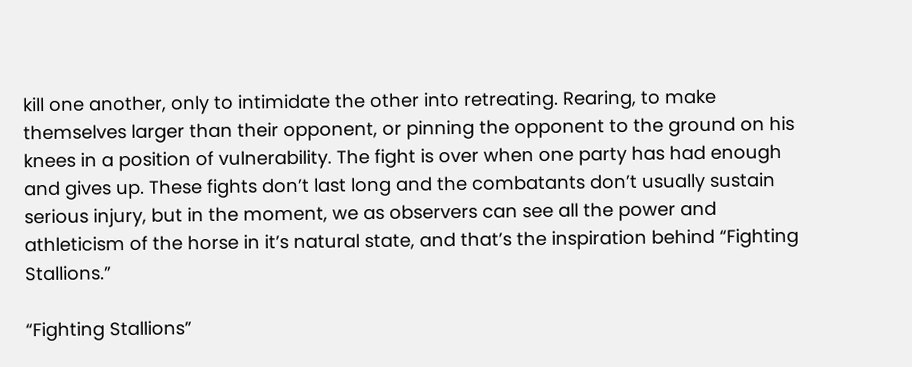kill one another, only to intimidate the other into retreating. Rearing, to make themselves larger than their opponent, or pinning the opponent to the ground on his knees in a position of vulnerability. The fight is over when one party has had enough and gives up. These fights don’t last long and the combatants don’t usually sustain serious injury, but in the moment, we as observers can see all the power and athleticism of the horse in it’s natural state, and that’s the inspiration behind “Fighting Stallions.”

“Fighting Stallions”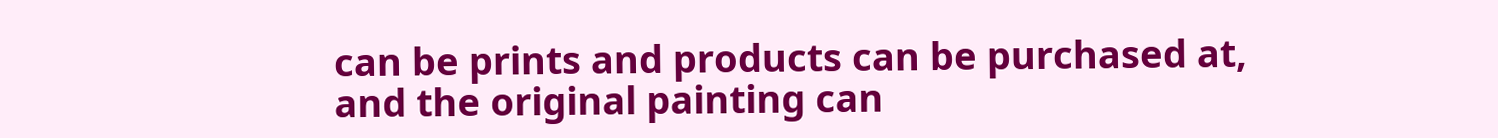can be prints and products can be purchased at, and the original painting can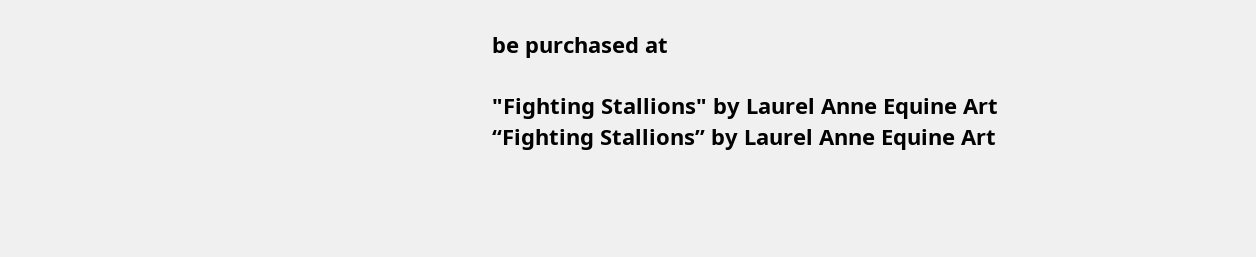be purchased at

"Fighting Stallions" by Laurel Anne Equine Art
“Fighting Stallions” by Laurel Anne Equine Art